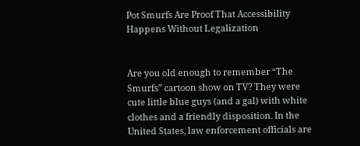Pot Smurfs Are Proof That Accessibility Happens Without Legalization


Are you old enough to remember “The Smurfs” cartoon show on TV? They were cute little blue guys (and a gal) with white clothes and a friendly disposition. In the United States, law enforcement officials are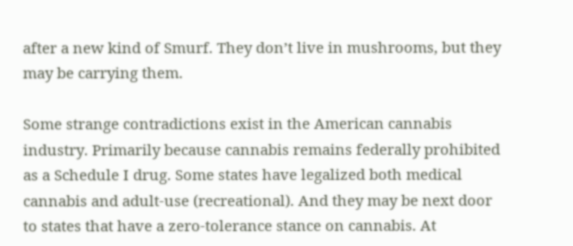after a new kind of Smurf. They don’t live in mushrooms, but they may be carrying them.

Some strange contradictions exist in the American cannabis industry. Primarily because cannabis remains federally prohibited as a Schedule I drug. Some states have legalized both medical cannabis and adult-use (recreational). And they may be next door to states that have a zero-tolerance stance on cannabis. At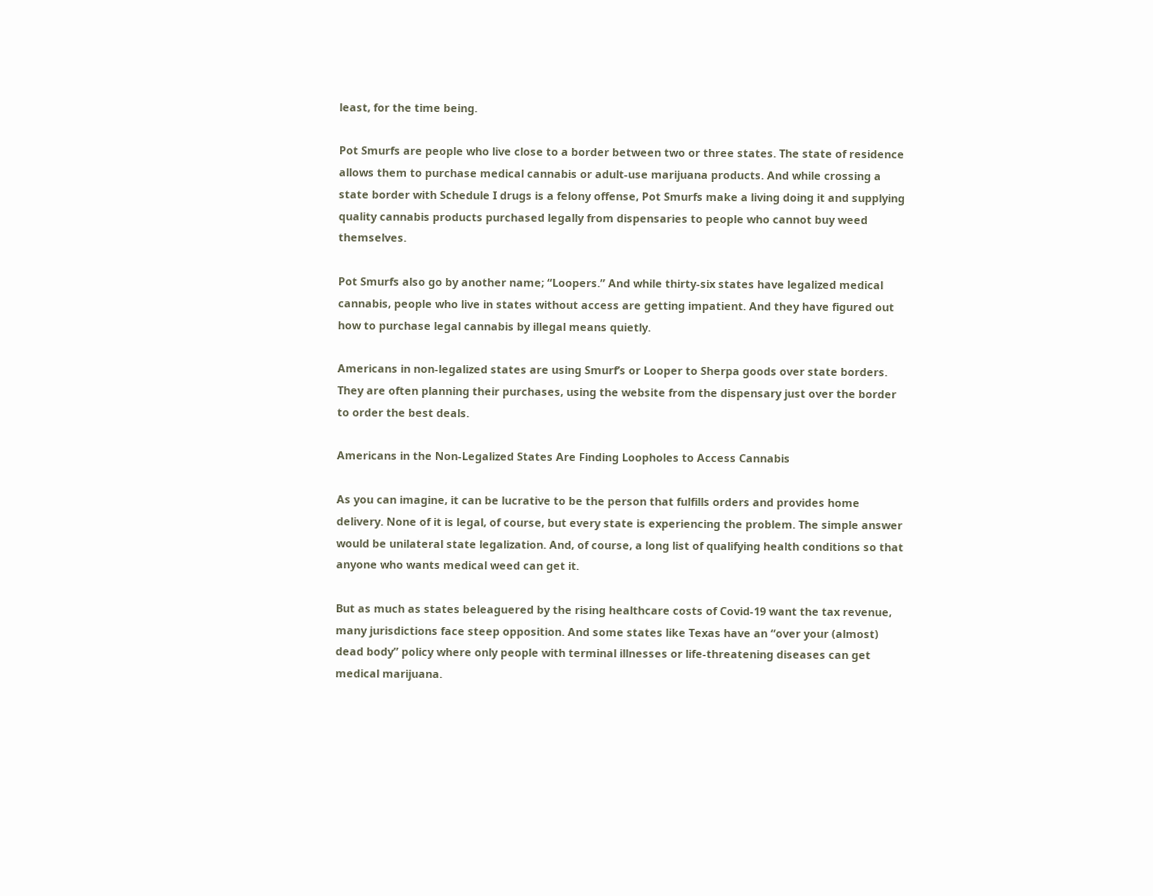least, for the time being.

Pot Smurfs are people who live close to a border between two or three states. The state of residence allows them to purchase medical cannabis or adult-use marijuana products. And while crossing a state border with Schedule I drugs is a felony offense, Pot Smurfs make a living doing it and supplying quality cannabis products purchased legally from dispensaries to people who cannot buy weed themselves.

Pot Smurfs also go by another name; “Loopers.” And while thirty-six states have legalized medical cannabis, people who live in states without access are getting impatient. And they have figured out how to purchase legal cannabis by illegal means quietly.

Americans in non-legalized states are using Smurf’s or Looper to Sherpa goods over state borders. They are often planning their purchases, using the website from the dispensary just over the border to order the best deals.

Americans in the Non-Legalized States Are Finding Loopholes to Access Cannabis

As you can imagine, it can be lucrative to be the person that fulfills orders and provides home delivery. None of it is legal, of course, but every state is experiencing the problem. The simple answer would be unilateral state legalization. And, of course, a long list of qualifying health conditions so that anyone who wants medical weed can get it.

But as much as states beleaguered by the rising healthcare costs of Covid-19 want the tax revenue, many jurisdictions face steep opposition. And some states like Texas have an “over your (almost) dead body” policy where only people with terminal illnesses or life-threatening diseases can get medical marijuana.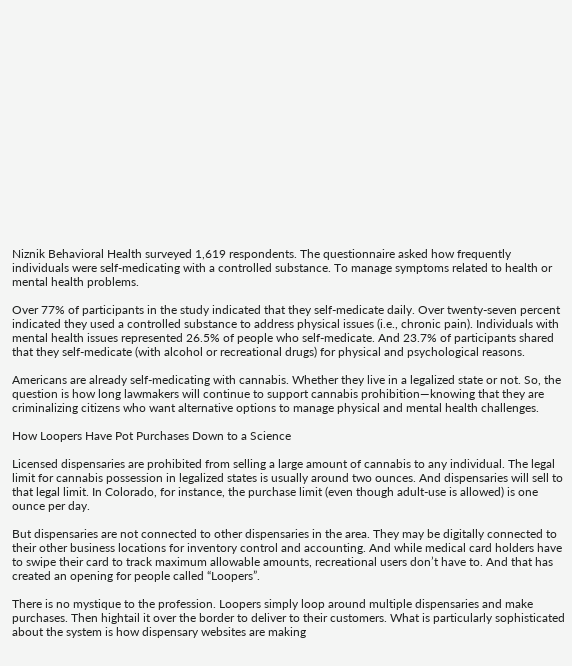Niznik Behavioral Health surveyed 1,619 respondents. The questionnaire asked how frequently individuals were self-medicating with a controlled substance. To manage symptoms related to health or mental health problems.

Over 77% of participants in the study indicated that they self-medicate daily. Over twenty-seven percent indicated they used a controlled substance to address physical issues (i.e., chronic pain). Individuals with mental health issues represented 26.5% of people who self-medicate. And 23.7% of participants shared that they self-medicate (with alcohol or recreational drugs) for physical and psychological reasons.

Americans are already self-medicating with cannabis. Whether they live in a legalized state or not. So, the question is how long lawmakers will continue to support cannabis prohibition—knowing that they are criminalizing citizens who want alternative options to manage physical and mental health challenges.

How Loopers Have Pot Purchases Down to a Science

Licensed dispensaries are prohibited from selling a large amount of cannabis to any individual. The legal limit for cannabis possession in legalized states is usually around two ounces. And dispensaries will sell to that legal limit. In Colorado, for instance, the purchase limit (even though adult-use is allowed) is one ounce per day.

But dispensaries are not connected to other dispensaries in the area. They may be digitally connected to their other business locations for inventory control and accounting. And while medical card holders have to swipe their card to track maximum allowable amounts, recreational users don’t have to. And that has created an opening for people called “Loopers”.

There is no mystique to the profession. Loopers simply loop around multiple dispensaries and make purchases. Then hightail it over the border to deliver to their customers. What is particularly sophisticated about the system is how dispensary websites are making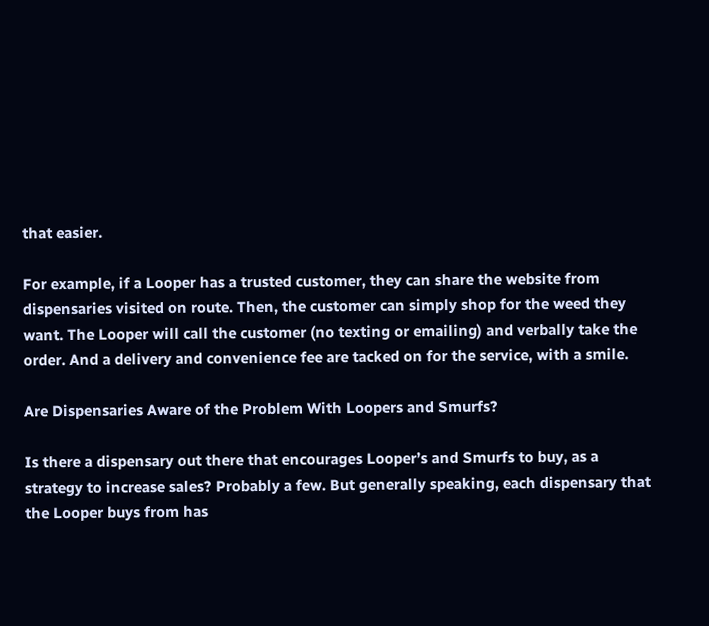that easier.

For example, if a Looper has a trusted customer, they can share the website from dispensaries visited on route. Then, the customer can simply shop for the weed they want. The Looper will call the customer (no texting or emailing) and verbally take the order. And a delivery and convenience fee are tacked on for the service, with a smile.

Are Dispensaries Aware of the Problem With Loopers and Smurfs?

Is there a dispensary out there that encourages Looper’s and Smurfs to buy, as a strategy to increase sales? Probably a few. But generally speaking, each dispensary that the Looper buys from has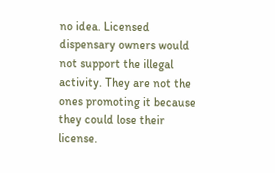no idea. Licensed dispensary owners would not support the illegal activity. They are not the ones promoting it because they could lose their license.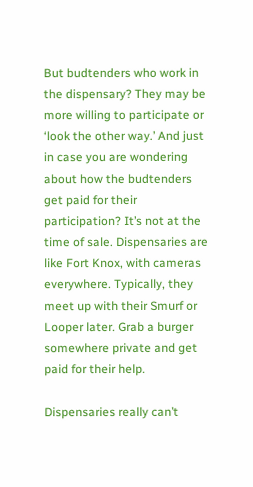But budtenders who work in the dispensary? They may be more willing to participate or ‘look the other way.’ And just in case you are wondering about how the budtenders get paid for their participation? It’s not at the time of sale. Dispensaries are like Fort Knox, with cameras everywhere. Typically, they meet up with their Smurf or Looper later. Grab a burger somewhere private and get paid for their help.

Dispensaries really can’t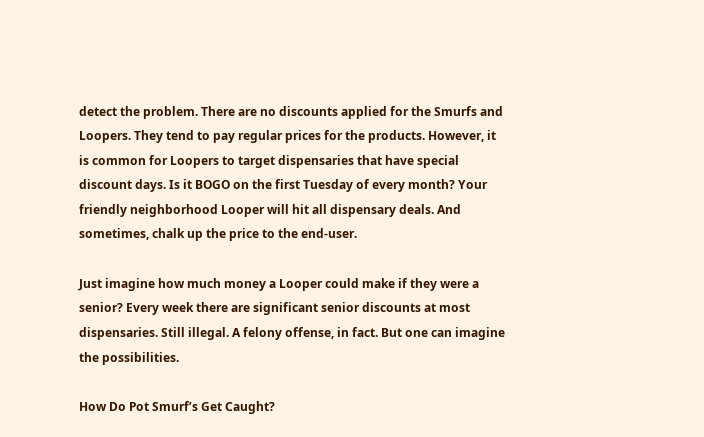detect the problem. There are no discounts applied for the Smurfs and Loopers. They tend to pay regular prices for the products. However, it is common for Loopers to target dispensaries that have special discount days. Is it BOGO on the first Tuesday of every month? Your friendly neighborhood Looper will hit all dispensary deals. And sometimes, chalk up the price to the end-user.

Just imagine how much money a Looper could make if they were a senior? Every week there are significant senior discounts at most dispensaries. Still illegal. A felony offense, in fact. But one can imagine the possibilities.

How Do Pot Smurf’s Get Caught?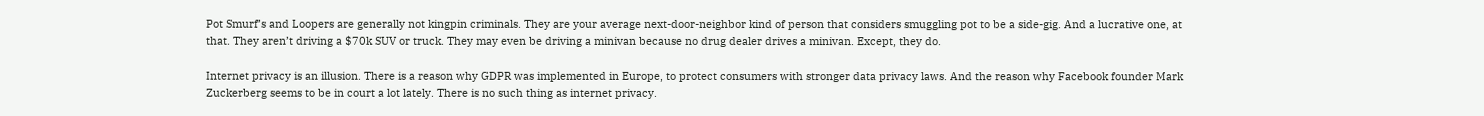Pot Smurf’s and Loopers are generally not kingpin criminals. They are your average next-door-neighbor kind of person that considers smuggling pot to be a side-gig. And a lucrative one, at that. They aren’t driving a $70k SUV or truck. They may even be driving a minivan because no drug dealer drives a minivan. Except, they do.

Internet privacy is an illusion. There is a reason why GDPR was implemented in Europe, to protect consumers with stronger data privacy laws. And the reason why Facebook founder Mark Zuckerberg seems to be in court a lot lately. There is no such thing as internet privacy.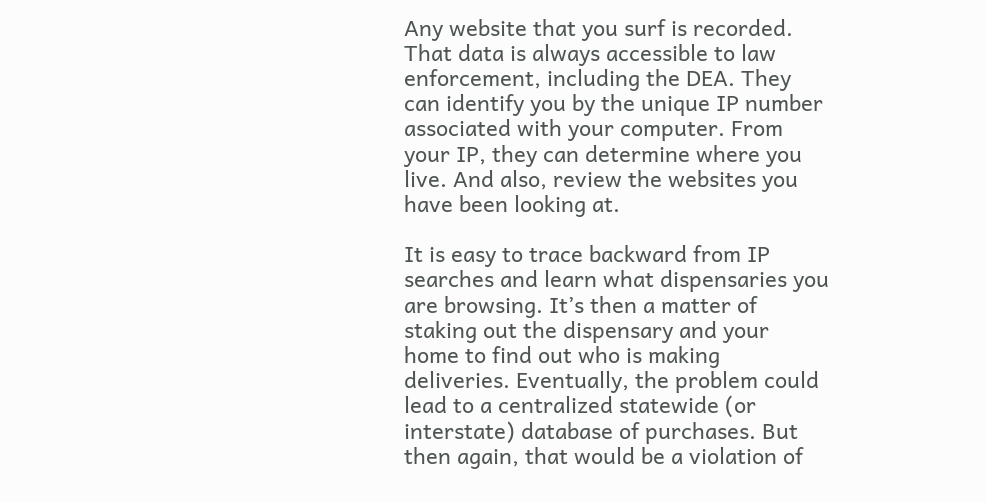Any website that you surf is recorded. That data is always accessible to law enforcement, including the DEA. They can identify you by the unique IP number associated with your computer. From your IP, they can determine where you live. And also, review the websites you have been looking at.

It is easy to trace backward from IP searches and learn what dispensaries you are browsing. It’s then a matter of staking out the dispensary and your home to find out who is making deliveries. Eventually, the problem could lead to a centralized statewide (or interstate) database of purchases. But then again, that would be a violation of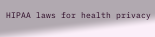HIPAA laws for health privacy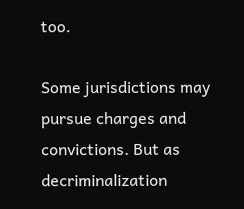too.

Some jurisdictions may pursue charges and convictions. But as decriminalization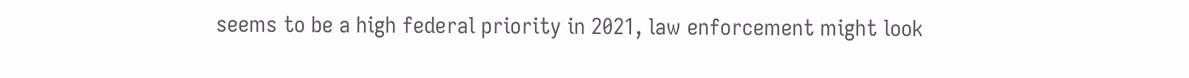seems to be a high federal priority in 2021, law enforcement might look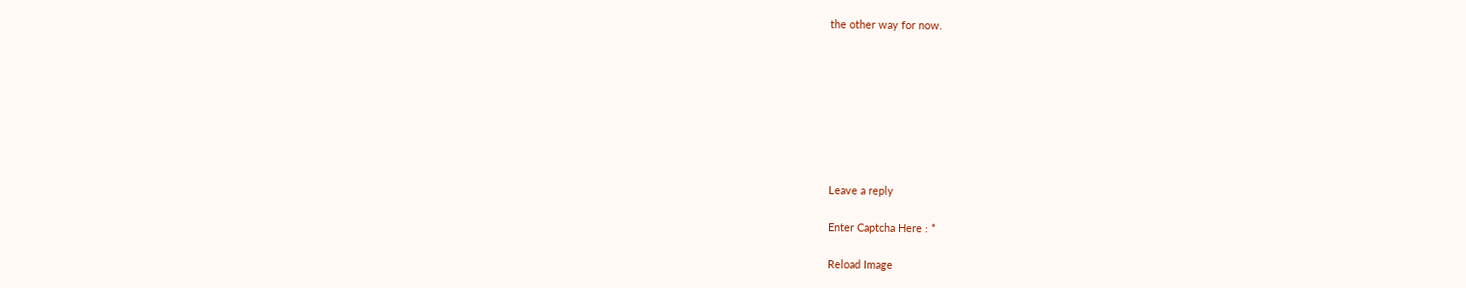the other way for now.








Leave a reply

Enter Captcha Here : *

Reload Image